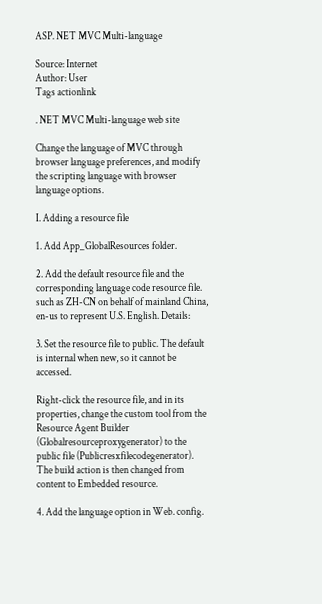ASP. NET MVC Multi-language

Source: Internet
Author: User
Tags actionlink

. NET MVC Multi-language web site

Change the language of MVC through browser language preferences, and modify the scripting language with browser language options.

I. Adding a resource file

1. Add App_GlobalResources folder.

2. Add the default resource file and the corresponding language code resource file. such as ZH-CN on behalf of mainland China, en-us to represent U.S. English. Details:

3. Set the resource file to public. The default is internal when new, so it cannot be accessed.

Right-click the resource file, and in its properties, change the custom tool from the Resource Agent Builder (Globalresourceproxygenerator) to the public file (Publicresxfilecodegenerator). The build action is then changed from content to Embedded resource.

4. Add the language option in Web. config.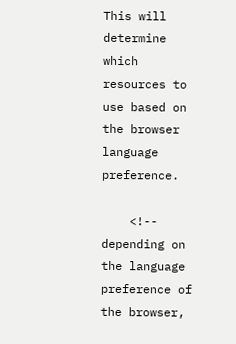This will determine which resources to use based on the browser language preference.

    <!-- depending on the language preference of the browser,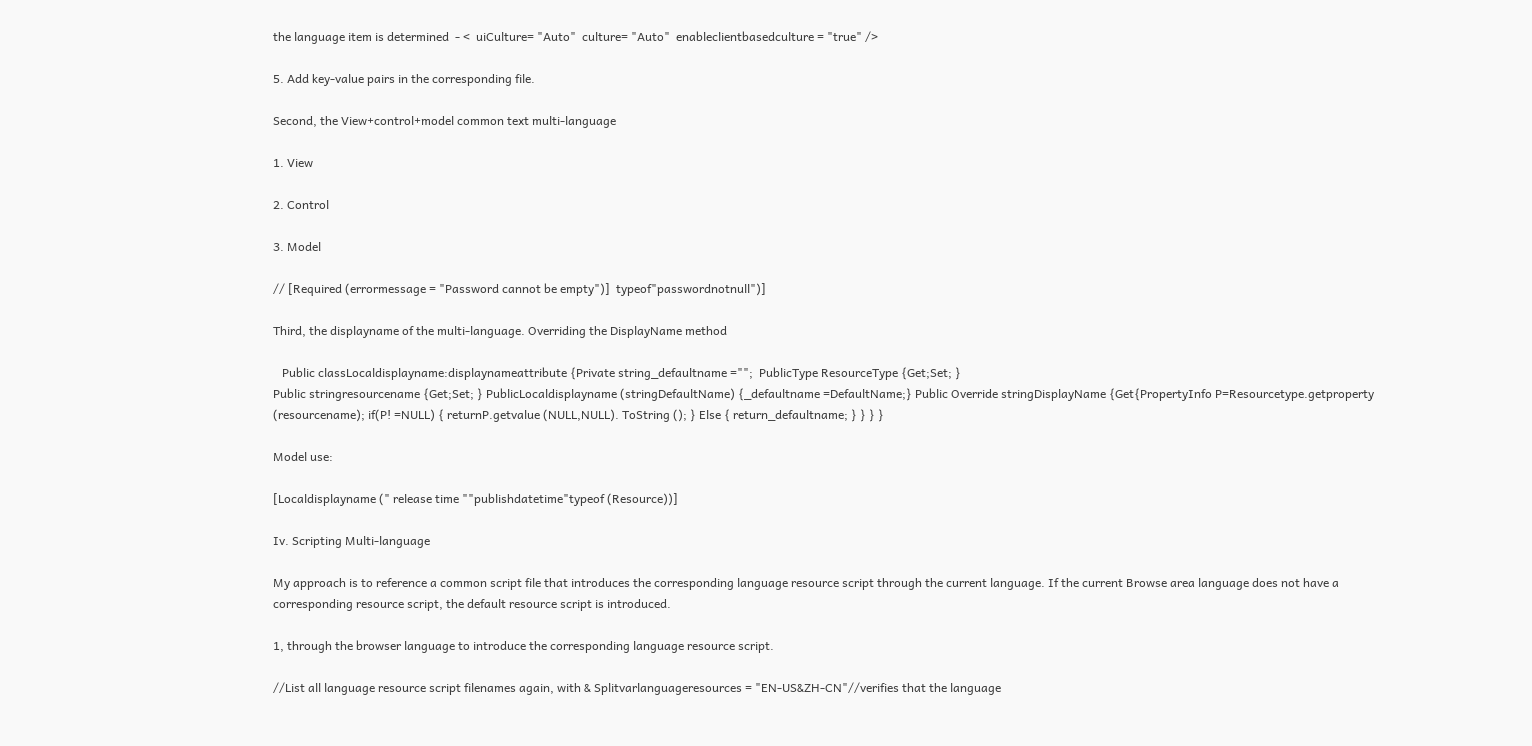the language item is determined  - <  uiCulture= "Auto"  culture= "Auto"  enableclientbasedculture = "true" />

5. Add key-value pairs in the corresponding file.

Second, the View+control+model common text multi-language

1. View

2. Control

3. Model

// [Required (errormessage = "Password cannot be empty")]  typeof"passwordnotnull")]

Third, the displayname of the multi-language. Overriding the DisplayName method

   Public classLocaldisplayname:displaynameattribute {Private string_defaultname ="";  PublicType ResourceType {Get;Set; }
Public stringresourcename {Get;Set; } PublicLocaldisplayname (stringDefaultName) {_defaultname =DefaultName;} Public Override stringDisplayName {Get{PropertyInfo P=Resourcetype.getproperty (resourcename); if(P! =NULL) { returnP.getvalue (NULL,NULL). ToString (); } Else { return_defaultname; } } } }

Model use:

[Localdisplayname (" release time ""publishdatetime"typeof (Resource))]

Iv. Scripting Multi-language

My approach is to reference a common script file that introduces the corresponding language resource script through the current language. If the current Browse area language does not have a corresponding resource script, the default resource script is introduced.

1, through the browser language to introduce the corresponding language resource script.

//List all language resource script filenames again, with & Splitvarlanguageresources = "EN-US&ZH-CN"//verifies that the language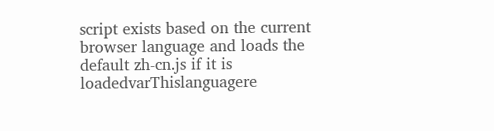script exists based on the current browser language and loads the default zh-cn.js if it is loadedvarThislanguagere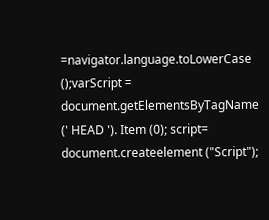=navigator.language.toLowerCase ();varScript = document.getElementsByTagName (' HEAD '). Item (0); script= document.createelement ("Script");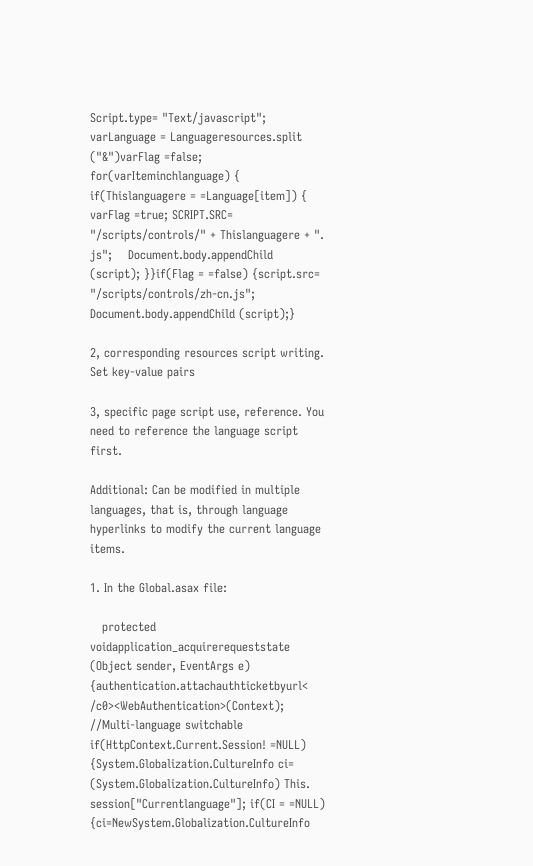Script.type= "Text/javascript"; varLanguage = Languageresources.split ("&")varFlag =false; for(varIteminchlanguage) {    if(Thislanguagere = =Language[item]) {        varFlag =true; SCRIPT.SRC= "/scripts/controls/" + Thislanguagere + ". js";    Document.body.appendChild (script); }}if(Flag = =false) {script.src= "/scripts/controls/zh-cn.js"; Document.body.appendChild (script);}

2, corresponding resources script writing. Set key-value pairs

3, specific page script use, reference. You need to reference the language script first.

Additional: Can be modified in multiple languages, that is, through language hyperlinks to modify the current language items.

1. In the Global.asax file:

   protected voidapplication_acquirerequeststate (Object sender, EventArgs e) {authentication.attachauthticketbyurl< /c0><WebAuthentication>(Context); //Multi-language switchable            if(HttpContext.Current.Session! =NULL) {System.Globalization.CultureInfo ci= (System.Globalization.CultureInfo) This. session["Currentlanguage"]; if(CI = =NULL) {ci=NewSystem.Globalization.CultureInfo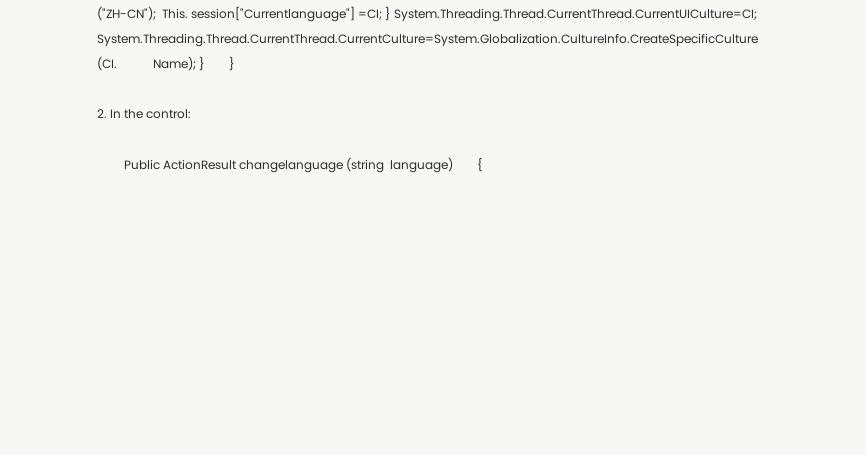("ZH-CN");  This. session["Currentlanguage"] =CI; } System.Threading.Thread.CurrentThread.CurrentUICulture=CI; System.Threading.Thread.CurrentThread.CurrentCulture=System.Globalization.CultureInfo.CreateSpecificCulture (CI.            Name); }        }

2. In the control:

         Public ActionResult changelanguage (string  language)        {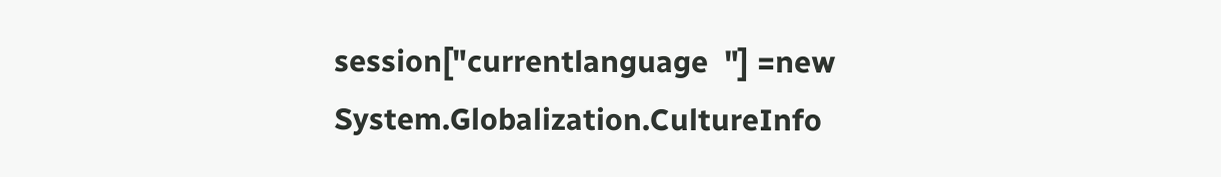session["currentlanguage  "] =new  System.Globalization.CultureInfo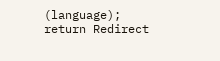(language);             return Redirect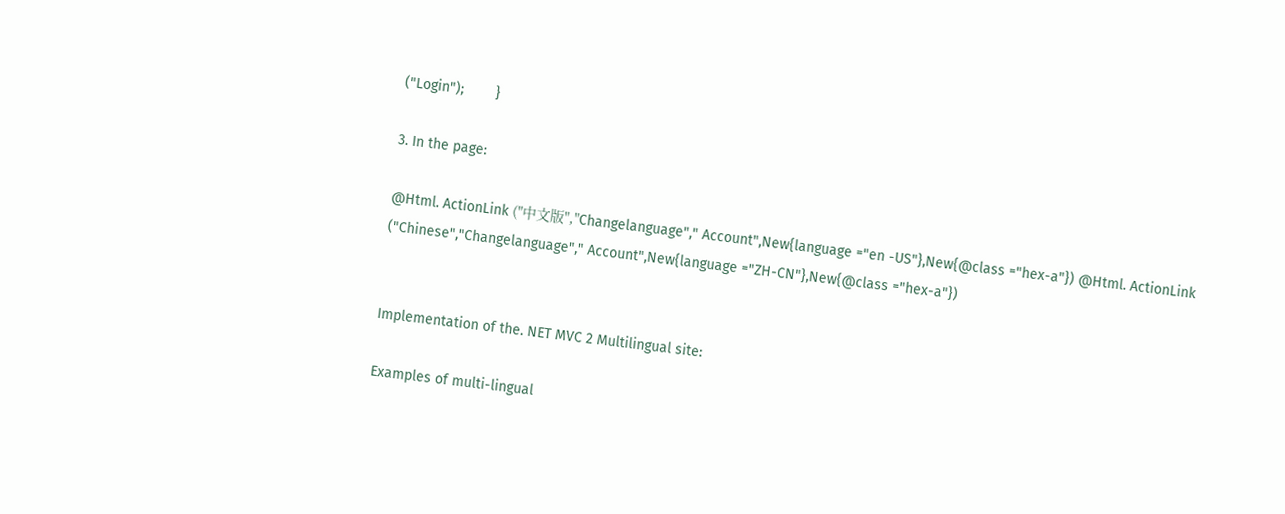("Login");        }

3. In the page:

@Html. ActionLink ("中文版","Changelanguage"," Account",New{language ="en -US"},New{@class ="hex-a"}) @Html. ActionLink ("Chinese","Changelanguage"," Account",New{language ="ZH-CN"},New{@class ="hex-a"})


Implementation of the. NET MVC 2 Multilingual site:

Examples of multi-lingual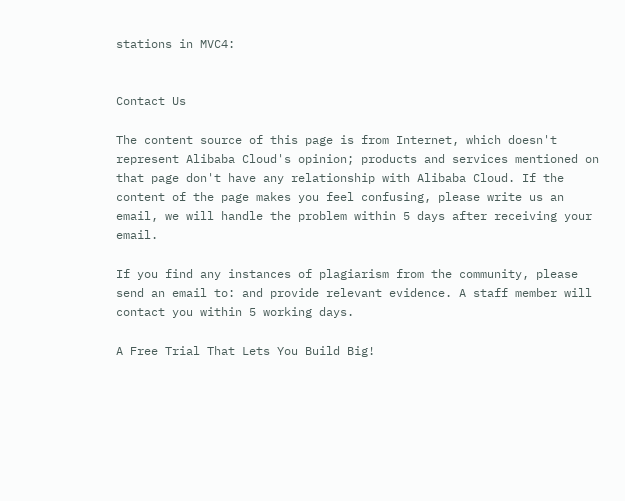stations in MVC4:


Contact Us

The content source of this page is from Internet, which doesn't represent Alibaba Cloud's opinion; products and services mentioned on that page don't have any relationship with Alibaba Cloud. If the content of the page makes you feel confusing, please write us an email, we will handle the problem within 5 days after receiving your email.

If you find any instances of plagiarism from the community, please send an email to: and provide relevant evidence. A staff member will contact you within 5 working days.

A Free Trial That Lets You Build Big!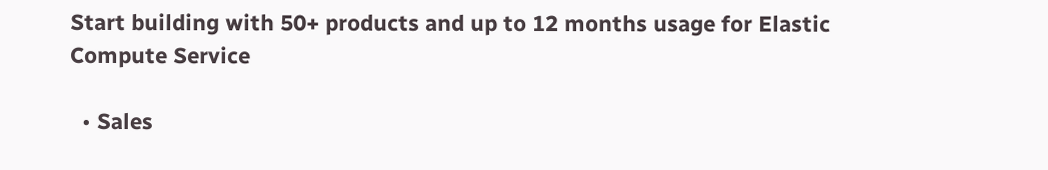Start building with 50+ products and up to 12 months usage for Elastic Compute Service

  • Sales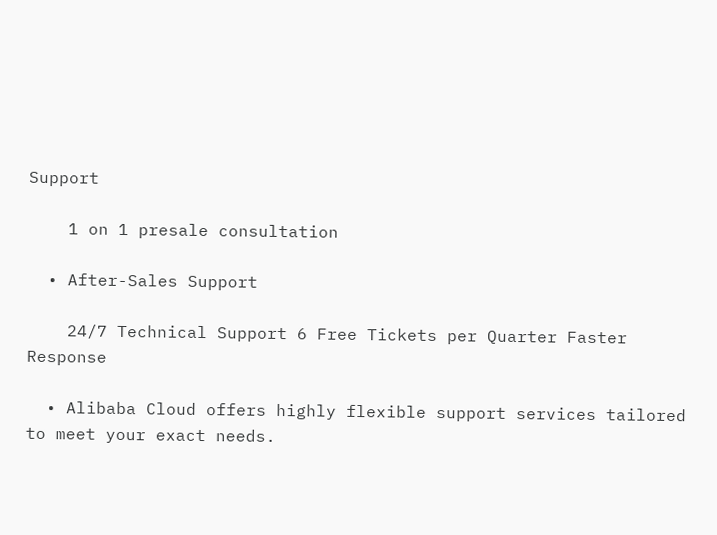Support

    1 on 1 presale consultation

  • After-Sales Support

    24/7 Technical Support 6 Free Tickets per Quarter Faster Response

  • Alibaba Cloud offers highly flexible support services tailored to meet your exact needs.